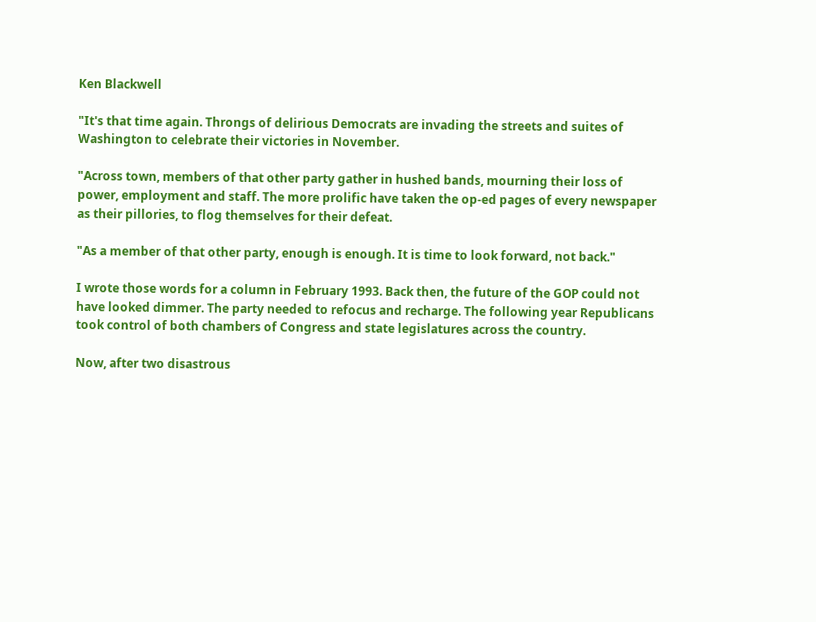Ken Blackwell

"It's that time again. Throngs of delirious Democrats are invading the streets and suites of Washington to celebrate their victories in November.

"Across town, members of that other party gather in hushed bands, mourning their loss of power, employment and staff. The more prolific have taken the op-ed pages of every newspaper as their pillories, to flog themselves for their defeat.

"As a member of that other party, enough is enough. It is time to look forward, not back."

I wrote those words for a column in February 1993. Back then, the future of the GOP could not have looked dimmer. The party needed to refocus and recharge. The following year Republicans took control of both chambers of Congress and state legislatures across the country.

Now, after two disastrous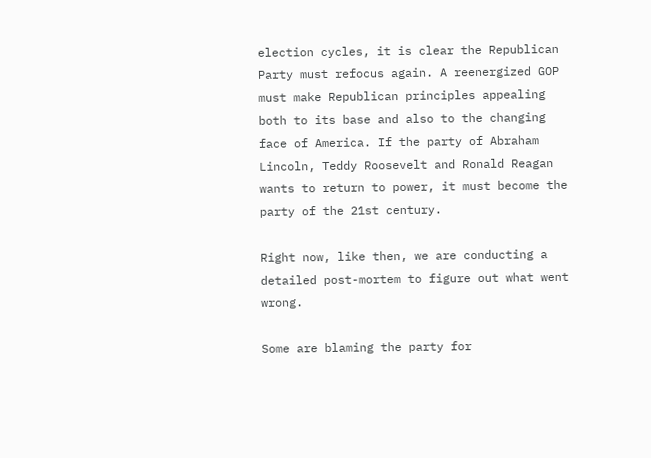election cycles, it is clear the Republican Party must refocus again. A reenergized GOP must make Republican principles appealing both to its base and also to the changing face of America. If the party of Abraham Lincoln, Teddy Roosevelt and Ronald Reagan wants to return to power, it must become the party of the 21st century.

Right now, like then, we are conducting a detailed post-mortem to figure out what went wrong.

Some are blaming the party for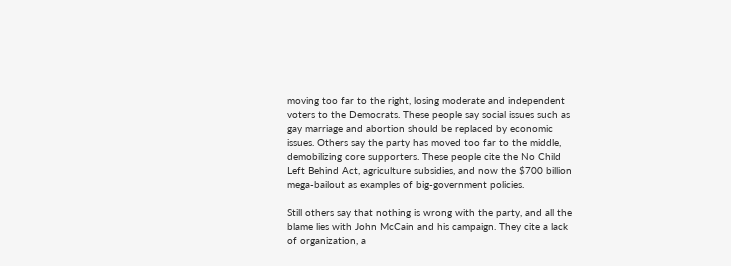moving too far to the right, losing moderate and independent voters to the Democrats. These people say social issues such as gay marriage and abortion should be replaced by economic issues. Others say the party has moved too far to the middle, demobilizing core supporters. These people cite the No Child Left Behind Act, agriculture subsidies, and now the $700 billion mega-bailout as examples of big-government policies.

Still others say that nothing is wrong with the party, and all the blame lies with John McCain and his campaign. They cite a lack of organization, a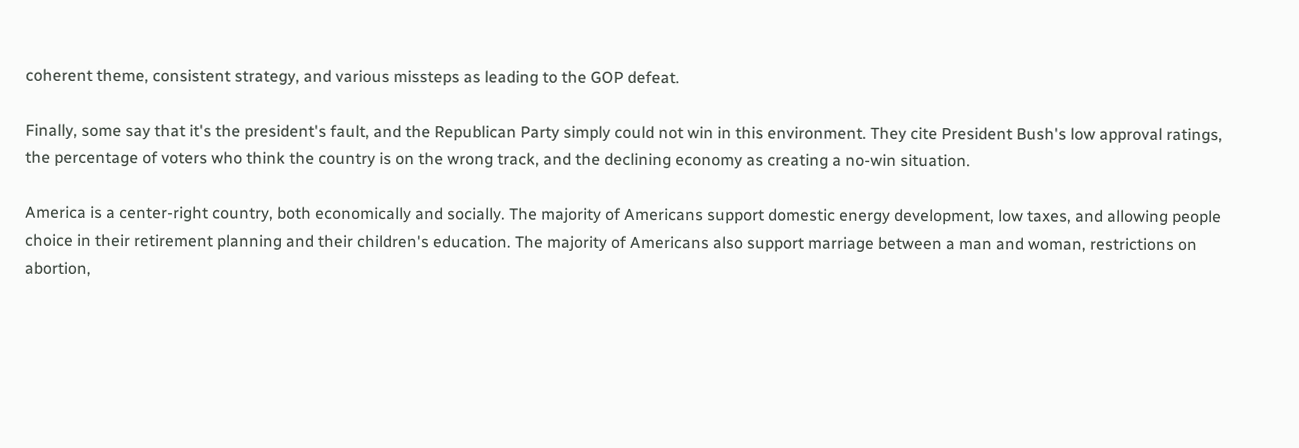coherent theme, consistent strategy, and various missteps as leading to the GOP defeat.

Finally, some say that it's the president's fault, and the Republican Party simply could not win in this environment. They cite President Bush's low approval ratings, the percentage of voters who think the country is on the wrong track, and the declining economy as creating a no-win situation.

America is a center-right country, both economically and socially. The majority of Americans support domestic energy development, low taxes, and allowing people choice in their retirement planning and their children's education. The majority of Americans also support marriage between a man and woman, restrictions on abortion,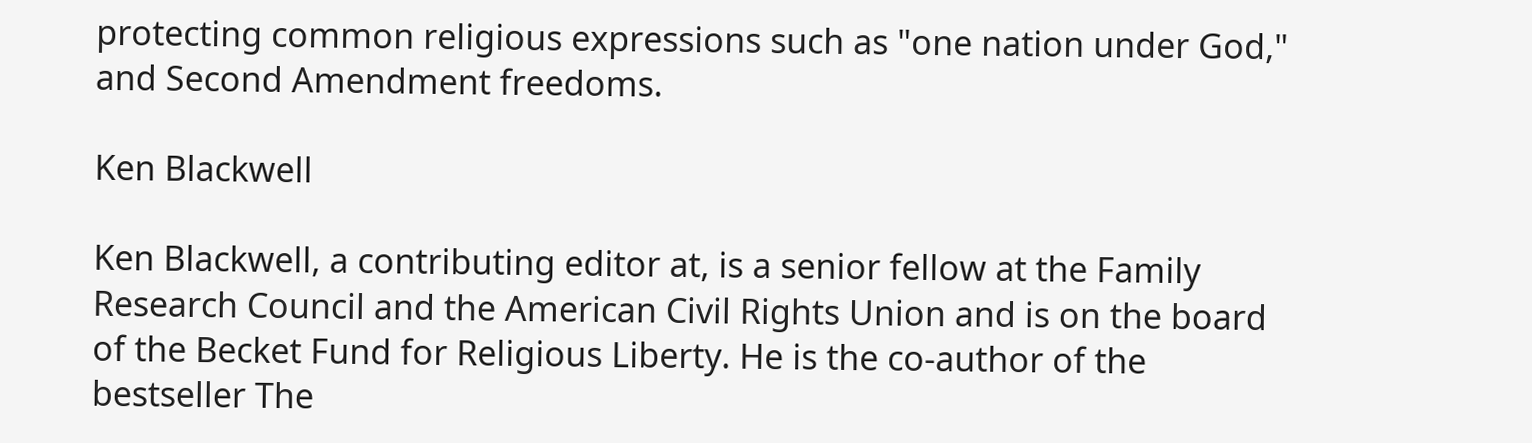protecting common religious expressions such as "one nation under God," and Second Amendment freedoms.

Ken Blackwell

Ken Blackwell, a contributing editor at, is a senior fellow at the Family Research Council and the American Civil Rights Union and is on the board of the Becket Fund for Religious Liberty. He is the co-author of the bestseller The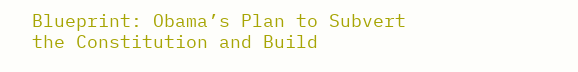Blueprint: Obama’s Plan to Subvert the Constitution and Build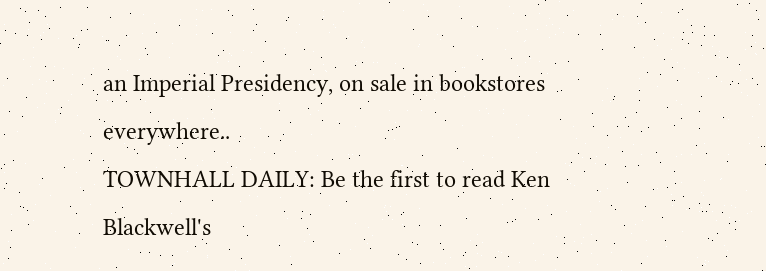an Imperial Presidency, on sale in bookstores everywhere..
TOWNHALL DAILY: Be the first to read Ken Blackwell's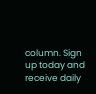column. Sign up today and receive daily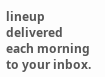lineup delivered each morning to your inbox.